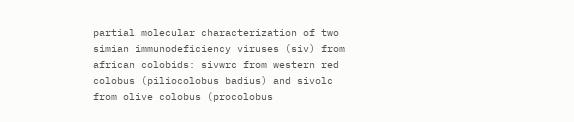partial molecular characterization of two simian immunodeficiency viruses (siv) from african colobids: sivwrc from western red colobus (piliocolobus badius) and sivolc from olive colobus (procolobus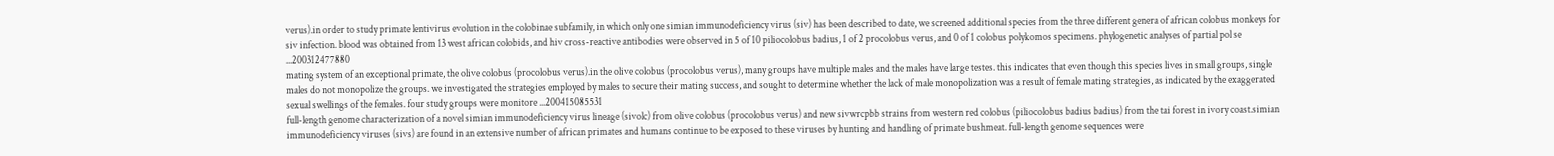verus).in order to study primate lentivirus evolution in the colobinae subfamily, in which only one simian immunodeficiency virus (siv) has been described to date, we screened additional species from the three different genera of african colobus monkeys for siv infection. blood was obtained from 13 west african colobids, and hiv cross-reactive antibodies were observed in 5 of 10 piliocolobus badius, 1 of 2 procolobus verus, and 0 of 1 colobus polykomos specimens. phylogenetic analyses of partial pol se ...200312477880
mating system of an exceptional primate, the olive colobus (procolobus verus).in the olive colobus (procolobus verus), many groups have multiple males and the males have large testes. this indicates that even though this species lives in small groups, single males do not monopolize the groups. we investigated the strategies employed by males to secure their mating success, and sought to determine whether the lack of male monopolization was a result of female mating strategies, as indicated by the exaggerated sexual swellings of the females. four study groups were monitore ...200415085531
full-length genome characterization of a novel simian immunodeficiency virus lineage (sivolc) from olive colobus (procolobus verus) and new sivwrcpbb strains from western red colobus (piliocolobus badius badius) from the tai forest in ivory coast.simian immunodeficiency viruses (sivs) are found in an extensive number of african primates and humans continue to be exposed to these viruses by hunting and handling of primate bushmeat. full-length genome sequences were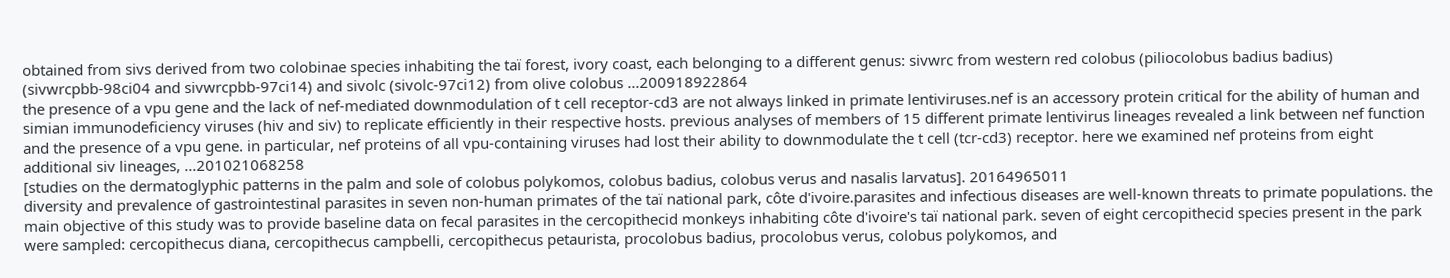obtained from sivs derived from two colobinae species inhabiting the taï forest, ivory coast, each belonging to a different genus: sivwrc from western red colobus (piliocolobus badius badius) (sivwrcpbb-98ci04 and sivwrcpbb-97ci14) and sivolc (sivolc-97ci12) from olive colobus ...200918922864
the presence of a vpu gene and the lack of nef-mediated downmodulation of t cell receptor-cd3 are not always linked in primate lentiviruses.nef is an accessory protein critical for the ability of human and simian immunodeficiency viruses (hiv and siv) to replicate efficiently in their respective hosts. previous analyses of members of 15 different primate lentivirus lineages revealed a link between nef function and the presence of a vpu gene. in particular, nef proteins of all vpu-containing viruses had lost their ability to downmodulate the t cell (tcr-cd3) receptor. here we examined nef proteins from eight additional siv lineages, ...201021068258
[studies on the dermatoglyphic patterns in the palm and sole of colobus polykomos, colobus badius, colobus verus and nasalis larvatus]. 20164965011
diversity and prevalence of gastrointestinal parasites in seven non-human primates of the taï national park, côte d'ivoire.parasites and infectious diseases are well-known threats to primate populations. the main objective of this study was to provide baseline data on fecal parasites in the cercopithecid monkeys inhabiting côte d'ivoire's taï national park. seven of eight cercopithecid species present in the park were sampled: cercopithecus diana, cercopithecus campbelli, cercopithecus petaurista, procolobus badius, procolobus verus, colobus polykomos, and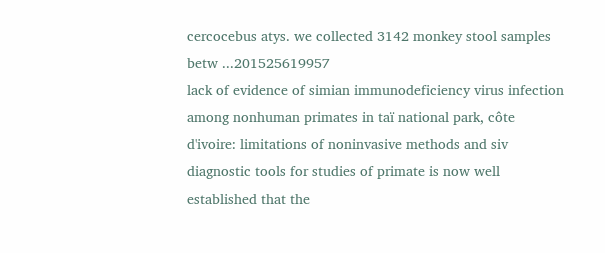cercocebus atys. we collected 3142 monkey stool samples betw ...201525619957
lack of evidence of simian immunodeficiency virus infection among nonhuman primates in taï national park, côte d'ivoire: limitations of noninvasive methods and siv diagnostic tools for studies of primate is now well established that the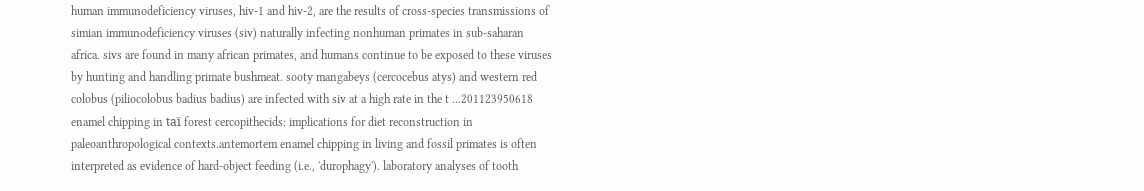human immunodeficiency viruses, hiv-1 and hiv-2, are the results of cross-species transmissions of simian immunodeficiency viruses (siv) naturally infecting nonhuman primates in sub-saharan africa. sivs are found in many african primates, and humans continue to be exposed to these viruses by hunting and handling primate bushmeat. sooty mangabeys (cercocebus atys) and western red colobus (piliocolobus badius badius) are infected with siv at a high rate in the t ...201123950618
enamel chipping in taï forest cercopithecids: implications for diet reconstruction in paleoanthropological contexts.antemortem enamel chipping in living and fossil primates is often interpreted as evidence of hard-object feeding (i.e., 'durophagy'). laboratory analyses of tooth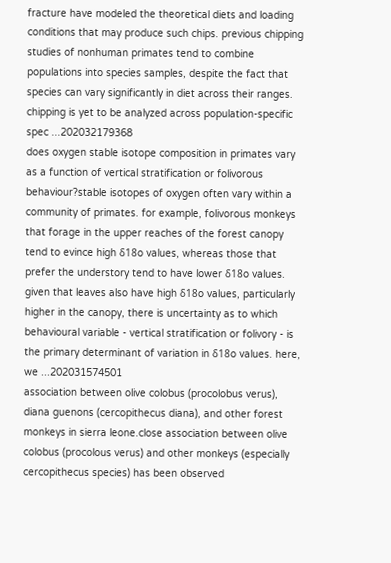fracture have modeled the theoretical diets and loading conditions that may produce such chips. previous chipping studies of nonhuman primates tend to combine populations into species samples, despite the fact that species can vary significantly in diet across their ranges. chipping is yet to be analyzed across population-specific spec ...202032179368
does oxygen stable isotope composition in primates vary as a function of vertical stratification or folivorous behaviour?stable isotopes of oxygen often vary within a community of primates. for example, folivorous monkeys that forage in the upper reaches of the forest canopy tend to evince high δ18o values, whereas those that prefer the understory tend to have lower δ18o values. given that leaves also have high δ18o values, particularly higher in the canopy, there is uncertainty as to which behavioural variable - vertical stratification or folivory - is the primary determinant of variation in δ18o values. here, we ...202031574501
association between olive colobus (procolobus verus), diana guenons (cercopithecus diana), and other forest monkeys in sierra leone.close association between olive colobus (procolous verus) and other monkeys (especially cercopithecus species) has been observed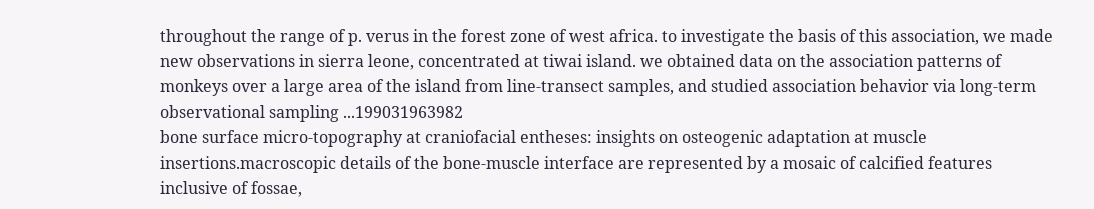throughout the range of p. verus in the forest zone of west africa. to investigate the basis of this association, we made new observations in sierra leone, concentrated at tiwai island. we obtained data on the association patterns of monkeys over a large area of the island from line-transect samples, and studied association behavior via long-term observational sampling ...199031963982
bone surface micro-topography at craniofacial entheses: insights on osteogenic adaptation at muscle insertions.macroscopic details of the bone-muscle interface are represented by a mosaic of calcified features inclusive of fossae,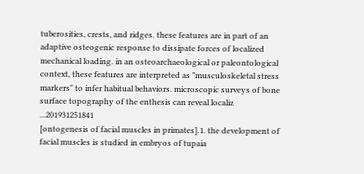tuberosities, crests, and ridges. these features are in part of an adaptive osteogenic response to dissipate forces of localized mechanical loading. in an osteoarchaeological or paleontological context, these features are interpreted as "musculoskeletal stress markers" to infer habitual behaviors. microscopic surveys of bone surface topography of the enthesis can reveal localiz ...201931251841
[ontogenesis of facial muscles in primates].1. the development of facial muscles is studied in embryos of tupaia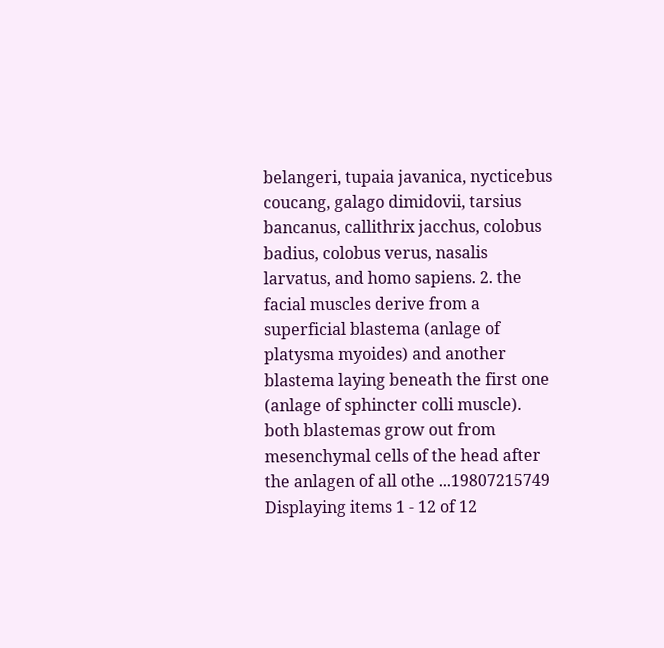belangeri, tupaia javanica, nycticebus coucang, galago dimidovii, tarsius bancanus, callithrix jacchus, colobus badius, colobus verus, nasalis larvatus, and homo sapiens. 2. the facial muscles derive from a superficial blastema (anlage of platysma myoides) and another blastema laying beneath the first one (anlage of sphincter colli muscle). both blastemas grow out from mesenchymal cells of the head after the anlagen of all othe ...19807215749
Displaying items 1 - 12 of 12